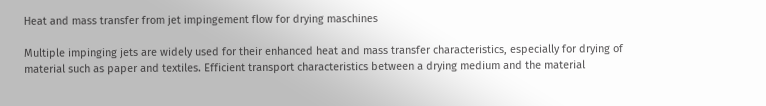Heat and mass transfer from jet impingement flow for drying maschines

Multiple impinging jets are widely used for their enhanced heat and mass transfer characteristics, especially for drying of material such as paper and textiles. Efficient transport characteristics between a drying medium and the material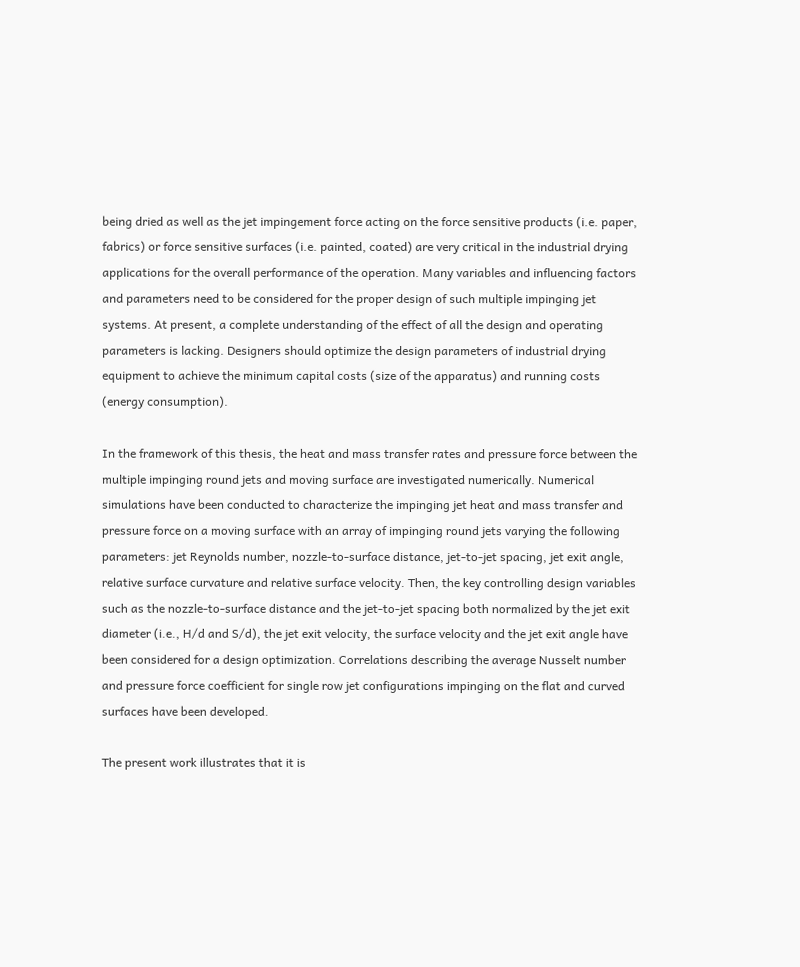being dried as well as the jet impingement force acting on the force sensitive products (i.e. paper, fabrics) or force sensitive surfaces (i.e. painted, coated) are very critical in the industrial drying applications for the overall performance of the operation. Many variables and influencing factors and parameters need to be considered for the proper design of such multiple impinging jet systems. At present, a complete understanding of the effect of all the design and operating parameters is lacking. Designers should optimize the design parameters of industrial drying equipment to achieve the minimum capital costs (size of the apparatus) and running costs (energy consumption).

In the framework of this thesis, the heat and mass transfer rates and pressure force between the multiple impinging round jets and moving surface are investigated numerically. Numerical simulations have been conducted to characterize the impinging jet heat and mass transfer and pressure force on a moving surface with an array of impinging round jets varying the following parameters: jet Reynolds number, nozzle-to-surface distance, jet-to-jet spacing, jet exit angle, relative surface curvature and relative surface velocity. Then, the key controlling design variables such as the nozzle-to-surface distance and the jet-to-jet spacing both normalized by the jet exit diameter (i.e., H/d and S/d), the jet exit velocity, the surface velocity and the jet exit angle have been considered for a design optimization. Correlations describing the average Nusselt number and pressure force coefficient for single row jet configurations impinging on the flat and curved surfaces have been developed.

The present work illustrates that it is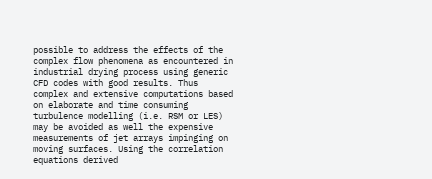possible to address the effects of the complex flow phenomena as encountered in industrial drying process using generic CFD codes with good results. Thus complex and extensive computations based on elaborate and time consuming turbulence modelling (i.e. RSM or LES) may be avoided as well the expensive measurements of jet arrays impinging on moving surfaces. Using the correlation equations derived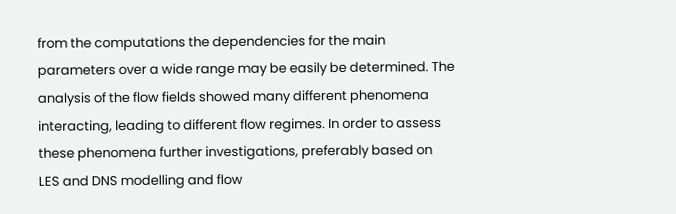from the computations the dependencies for the main parameters over a wide range may be easily be determined. The analysis of the flow fields showed many different phenomena interacting, leading to different flow regimes. In order to assess these phenomena further investigations, preferably based on LES and DNS modelling and flow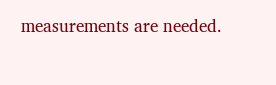measurements are needed.